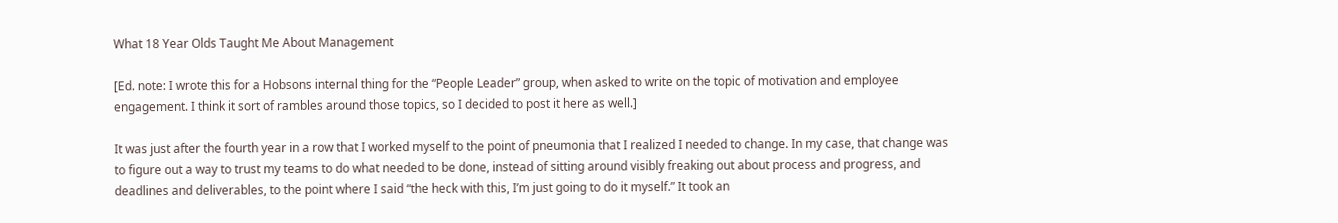What 18 Year Olds Taught Me About Management

[Ed. note: I wrote this for a Hobsons internal thing for the “People Leader” group, when asked to write on the topic of motivation and employee engagement. I think it sort of rambles around those topics, so I decided to post it here as well.]

It was just after the fourth year in a row that I worked myself to the point of pneumonia that I realized I needed to change. In my case, that change was to figure out a way to trust my teams to do what needed to be done, instead of sitting around visibly freaking out about process and progress, and deadlines and deliverables, to the point where I said “the heck with this, I’m just going to do it myself.” It took an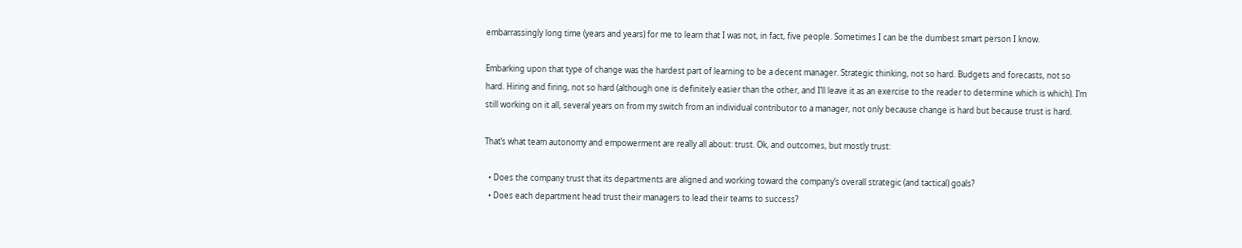embarrassingly long time (years and years) for me to learn that I was not, in fact, five people. Sometimes I can be the dumbest smart person I know.

Embarking upon that type of change was the hardest part of learning to be a decent manager. Strategic thinking, not so hard. Budgets and forecasts, not so hard. Hiring and firing, not so hard (although one is definitely easier than the other, and I’ll leave it as an exercise to the reader to determine which is which). I’m still working on it all, several years on from my switch from an individual contributor to a manager, not only because change is hard but because trust is hard.

That’s what team autonomy and empowerment are really all about: trust. Ok, and outcomes, but mostly trust:

  • Does the company trust that its departments are aligned and working toward the company’s overall strategic (and tactical) goals?
  • Does each department head trust their managers to lead their teams to success?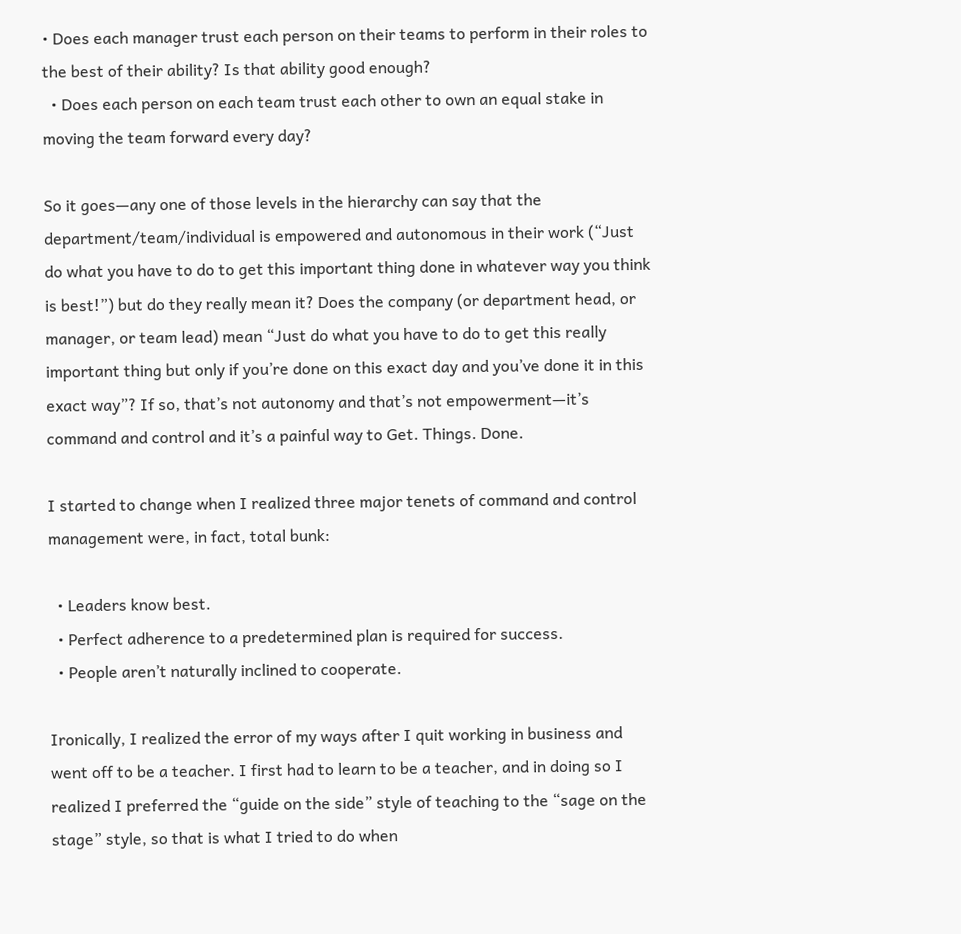• Does each manager trust each person on their teams to perform in their roles to the best of their ability? Is that ability good enough?
  • Does each person on each team trust each other to own an equal stake in moving the team forward every day?

So it goes—any one of those levels in the hierarchy can say that the department/team/individual is empowered and autonomous in their work (“Just do what you have to do to get this important thing done in whatever way you think is best!”) but do they really mean it? Does the company (or department head, or manager, or team lead) mean “Just do what you have to do to get this really important thing but only if you’re done on this exact day and you’ve done it in this exact way”? If so, that’s not autonomy and that’s not empowerment—it’s command and control and it’s a painful way to Get. Things. Done.

I started to change when I realized three major tenets of command and control management were, in fact, total bunk:

  • Leaders know best.
  • Perfect adherence to a predetermined plan is required for success.
  • People aren’t naturally inclined to cooperate.

Ironically, I realized the error of my ways after I quit working in business and went off to be a teacher. I first had to learn to be a teacher, and in doing so I realized I preferred the “guide on the side” style of teaching to the “sage on the stage” style, so that is what I tried to do when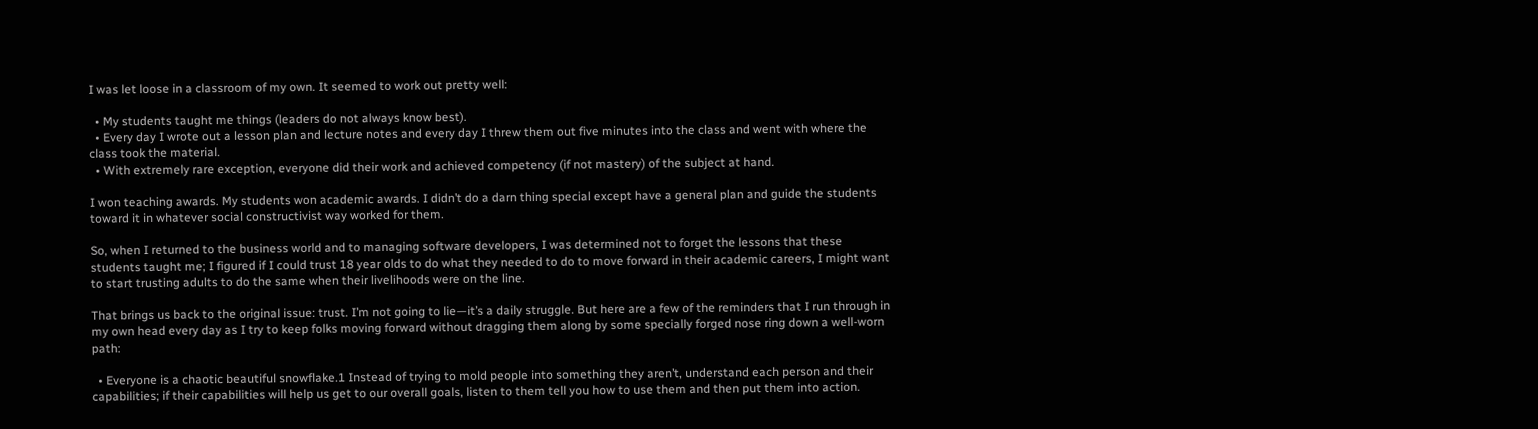I was let loose in a classroom of my own. It seemed to work out pretty well:

  • My students taught me things (leaders do not always know best).
  • Every day I wrote out a lesson plan and lecture notes and every day I threw them out five minutes into the class and went with where the class took the material.
  • With extremely rare exception, everyone did their work and achieved competency (if not mastery) of the subject at hand.

I won teaching awards. My students won academic awards. I didn’t do a darn thing special except have a general plan and guide the students toward it in whatever social constructivist way worked for them.

So, when I returned to the business world and to managing software developers, I was determined not to forget the lessons that these students taught me; I figured if I could trust 18 year olds to do what they needed to do to move forward in their academic careers, I might want to start trusting adults to do the same when their livelihoods were on the line.

That brings us back to the original issue: trust. I’m not going to lie—it’s a daily struggle. But here are a few of the reminders that I run through in my own head every day as I try to keep folks moving forward without dragging them along by some specially forged nose ring down a well-worn path:

  • Everyone is a chaotic beautiful snowflake.1 Instead of trying to mold people into something they aren’t, understand each person and their capabilities; if their capabilities will help us get to our overall goals, listen to them tell you how to use them and then put them into action.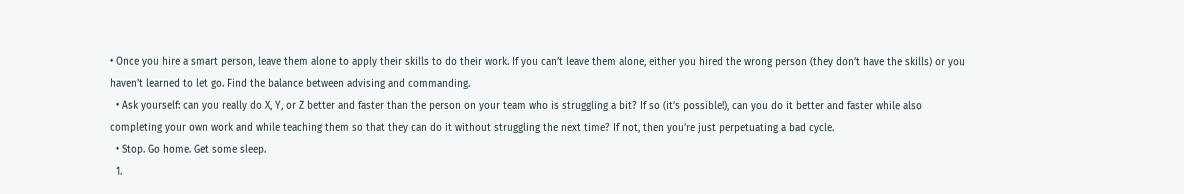• Once you hire a smart person, leave them alone to apply their skills to do their work. If you can’t leave them alone, either you hired the wrong person (they don’t have the skills) or you haven’t learned to let go. Find the balance between advising and commanding.
  • Ask yourself: can you really do X, Y, or Z better and faster than the person on your team who is struggling a bit? If so (it’s possible!), can you do it better and faster while also completing your own work and while teaching them so that they can do it without struggling the next time? If not, then you’re just perpetuating a bad cycle.
  • Stop. Go home. Get some sleep.
  1.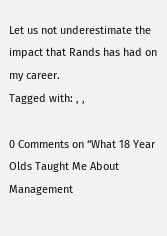Let us not underestimate the impact that Rands has had on my career.
Tagged with: , ,

0 Comments on “What 18 Year Olds Taught Me About Management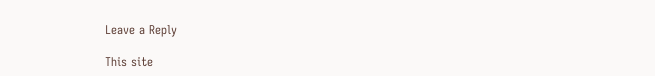Leave a Reply

This site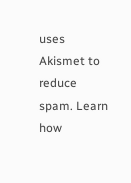uses Akismet to reduce spam. Learn how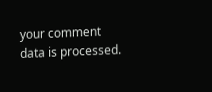your comment data is processed.